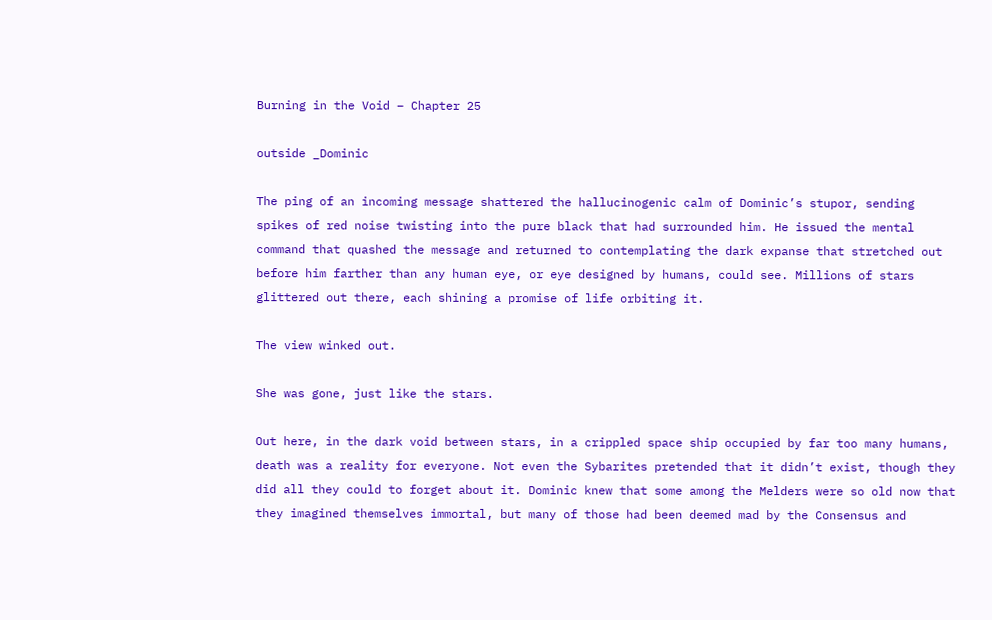Burning in the Void – Chapter 25

outside _Dominic

The ping of an incoming message shattered the hallucinogenic calm of Dominic’s stupor, sending spikes of red noise twisting into the pure black that had surrounded him. He issued the mental command that quashed the message and returned to contemplating the dark expanse that stretched out before him farther than any human eye, or eye designed by humans, could see. Millions of stars glittered out there, each shining a promise of life orbiting it.

The view winked out.

She was gone, just like the stars.

Out here, in the dark void between stars, in a crippled space ship occupied by far too many humans, death was a reality for everyone. Not even the Sybarites pretended that it didn’t exist, though they did all they could to forget about it. Dominic knew that some among the Melders were so old now that they imagined themselves immortal, but many of those had been deemed mad by the Consensus and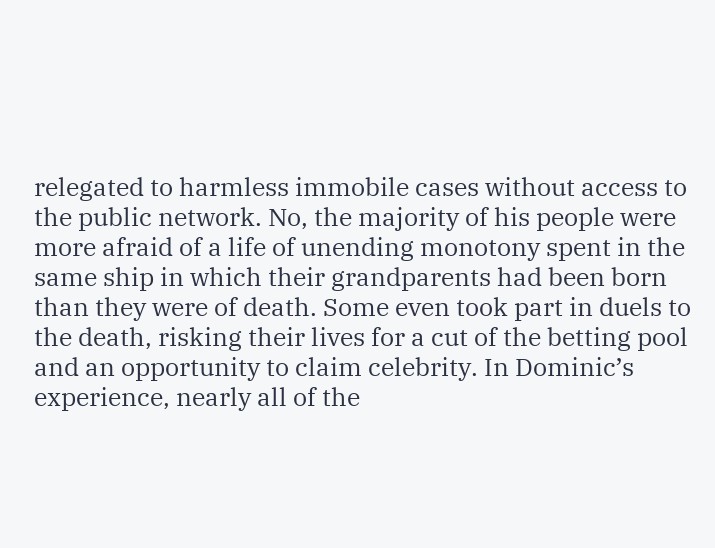relegated to harmless immobile cases without access to the public network. No, the majority of his people were more afraid of a life of unending monotony spent in the same ship in which their grandparents had been born than they were of death. Some even took part in duels to the death, risking their lives for a cut of the betting pool and an opportunity to claim celebrity. In Dominic’s experience, nearly all of the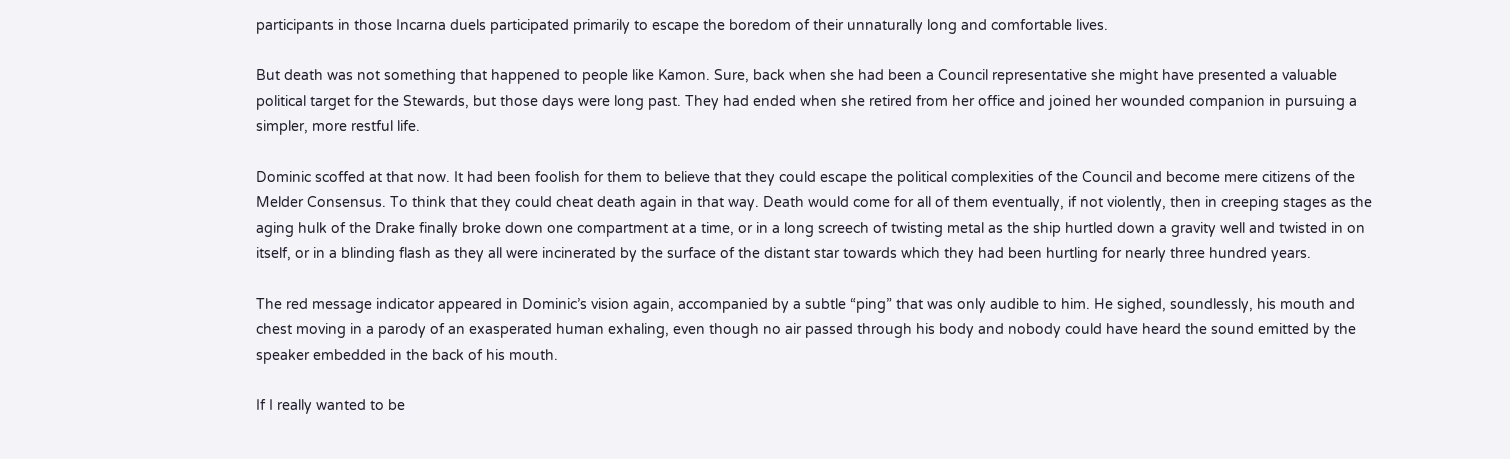participants in those Incarna duels participated primarily to escape the boredom of their unnaturally long and comfortable lives.

But death was not something that happened to people like Kamon. Sure, back when she had been a Council representative she might have presented a valuable political target for the Stewards, but those days were long past. They had ended when she retired from her office and joined her wounded companion in pursuing a simpler, more restful life.

Dominic scoffed at that now. It had been foolish for them to believe that they could escape the political complexities of the Council and become mere citizens of the Melder Consensus. To think that they could cheat death again in that way. Death would come for all of them eventually, if not violently, then in creeping stages as the aging hulk of the Drake finally broke down one compartment at a time, or in a long screech of twisting metal as the ship hurtled down a gravity well and twisted in on itself, or in a blinding flash as they all were incinerated by the surface of the distant star towards which they had been hurtling for nearly three hundred years.

The red message indicator appeared in Dominic’s vision again, accompanied by a subtle “ping” that was only audible to him. He sighed, soundlessly, his mouth and chest moving in a parody of an exasperated human exhaling, even though no air passed through his body and nobody could have heard the sound emitted by the speaker embedded in the back of his mouth.

If I really wanted to be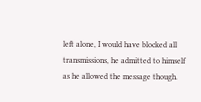left alone, I would have blocked all transmissions, he admitted to himself as he allowed the message though.